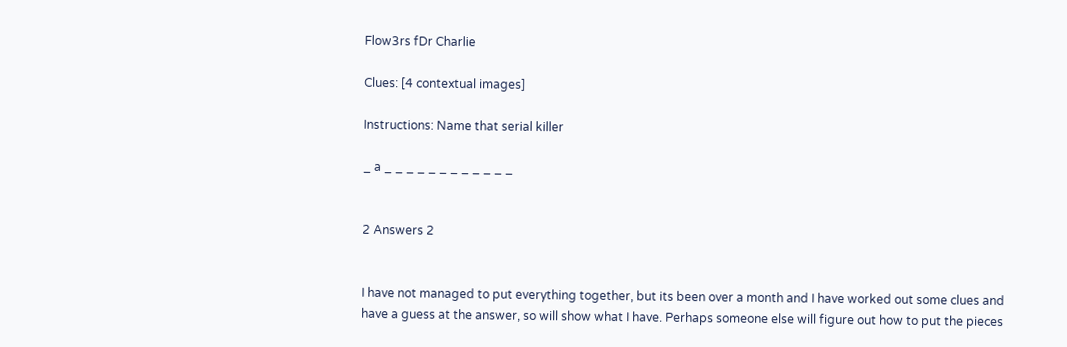Flow3rs fDr Charlie

Clues: [4 contextual images]

Instructions: Name that serial killer

_ a _ _ _ _ _ _ _ _ _ _ _ _


2 Answers 2


I have not managed to put everything together, but its been over a month and I have worked out some clues and have a guess at the answer, so will show what I have. Perhaps someone else will figure out how to put the pieces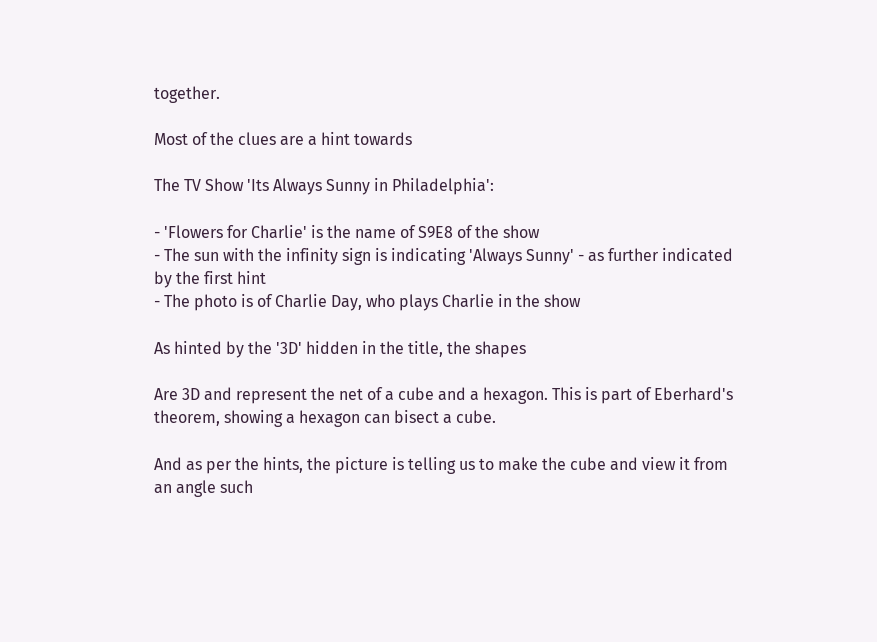together.

Most of the clues are a hint towards

The TV Show 'Its Always Sunny in Philadelphia':

- 'Flowers for Charlie' is the name of S9E8 of the show
- The sun with the infinity sign is indicating 'Always Sunny' - as further indicated by the first hint
- The photo is of Charlie Day, who plays Charlie in the show

As hinted by the '3D' hidden in the title, the shapes

Are 3D and represent the net of a cube and a hexagon. This is part of Eberhard's theorem, showing a hexagon can bisect a cube.

And as per the hints, the picture is telling us to make the cube and view it from an angle such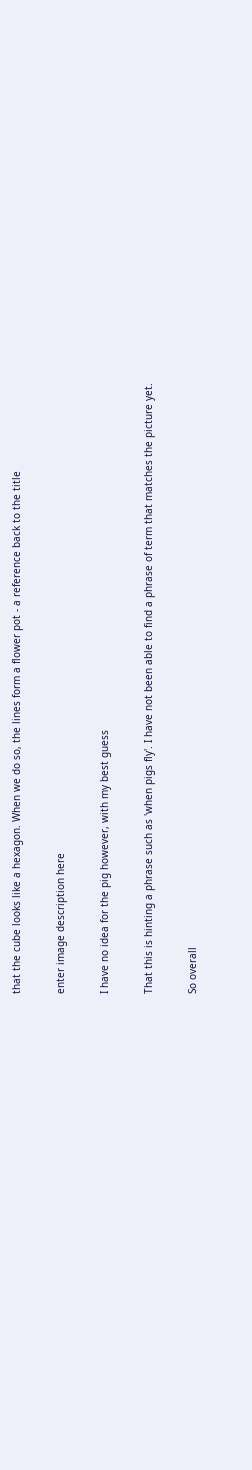that the cube looks like a hexagon. When we do so, the lines form a flower pot - a reference back to the title

enter image description here

I have no idea for the pig however, with my best guess

That this is hinting a phrase such as 'when pigs fly'. I have not been able to find a phrase of term that matches the picture yet.

So overall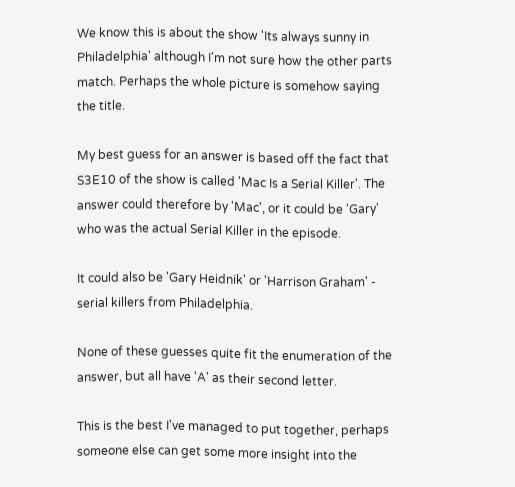We know this is about the show 'Its always sunny in Philadelphia' although I'm not sure how the other parts match. Perhaps the whole picture is somehow saying the title.

My best guess for an answer is based off the fact that S3E10 of the show is called 'Mac Is a Serial Killer'. The answer could therefore by 'Mac', or it could be 'Gary' who was the actual Serial Killer in the episode.

It could also be 'Gary Heidnik' or 'Harrison Graham' - serial killers from Philadelphia.

None of these guesses quite fit the enumeration of the answer, but all have 'A' as their second letter.

This is the best I've managed to put together, perhaps someone else can get some more insight into the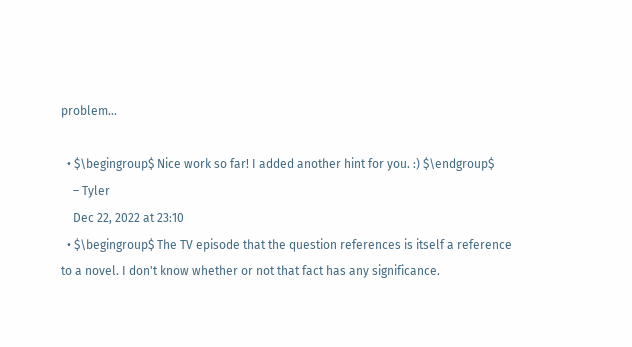problem...

  • $\begingroup$ Nice work so far! I added another hint for you. :) $\endgroup$
    – Tyler
    Dec 22, 2022 at 23:10
  • $\begingroup$ The TV episode that the question references is itself a reference to a novel. I don't know whether or not that fact has any significance.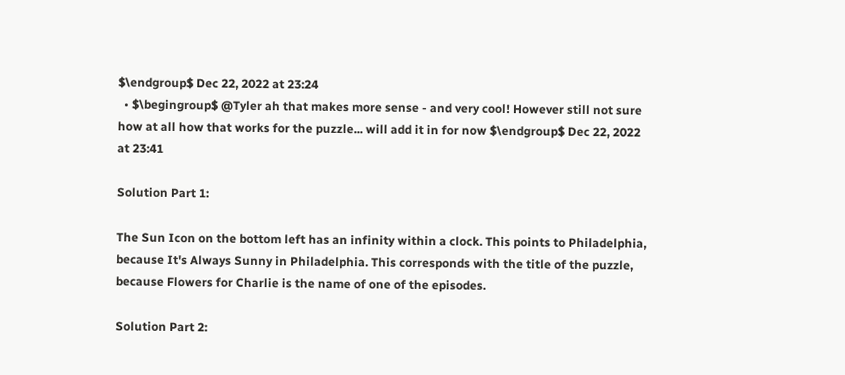$\endgroup$ Dec 22, 2022 at 23:24
  • $\begingroup$ @Tyler ah that makes more sense - and very cool! However still not sure how at all how that works for the puzzle... will add it in for now $\endgroup$ Dec 22, 2022 at 23:41

Solution Part 1:

The Sun Icon on the bottom left has an infinity within a clock. This points to Philadelphia, because It's Always Sunny in Philadelphia. This corresponds with the title of the puzzle, because Flowers for Charlie is the name of one of the episodes.

Solution Part 2: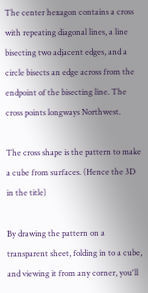The center hexagon contains a cross with repeating diagonal lines, a line bisecting two adjacent edges, and a circle bisects an edge across from the endpoint of the bisecting line. The cross points longways Northwest.

The cross shape is the pattern to make a cube from surfaces. (Hence the 3D in the title)

By drawing the pattern on a transparent sheet, folding in to a cube, and viewing it from any corner, you'll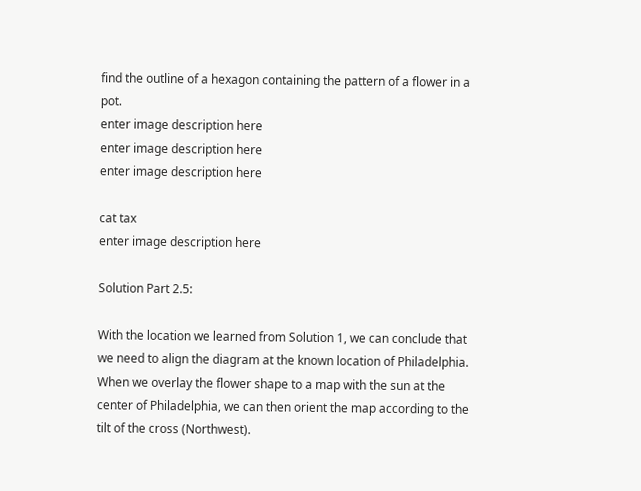find the outline of a hexagon containing the pattern of a flower in a pot.
enter image description here
enter image description here
enter image description here

cat tax
enter image description here

Solution Part 2.5:

With the location we learned from Solution 1, we can conclude that we need to align the diagram at the known location of Philadelphia. When we overlay the flower shape to a map with the sun at the center of Philadelphia, we can then orient the map according to the tilt of the cross (Northwest).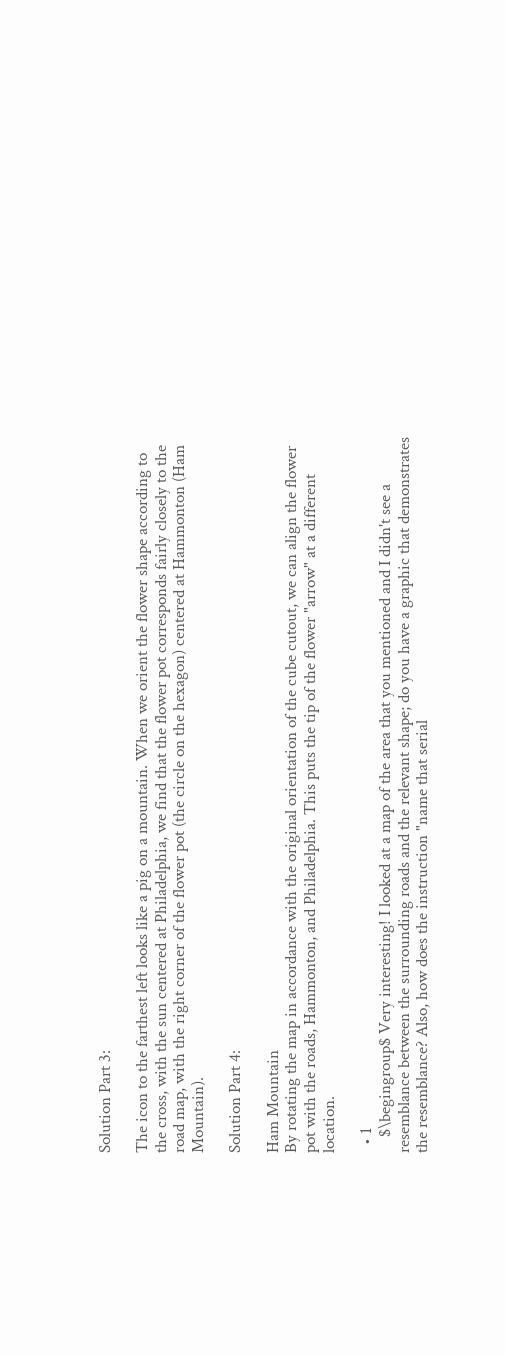Solution Part 3:

The icon to the farthest left looks like a pig on a mountain. When we orient the flower shape according to the cross, with the sun centered at Philadelphia, we find that the flower pot corresponds fairly closely to the road map, with the right corner of the flower pot (the circle on the hexagon) centered at Hammonton (Ham Mountain).

Solution Part 4:

Ham Mountain
By rotating the map in accordance with the original orientation of the cube cutout, we can align the flower pot with the roads, Hammonton, and Philadelphia. This puts the tip of the flower "arrow" at a different location.

  • 1
    $\begingroup$ Very interesting! I looked at a map of the area that you mentioned and I didn't see a resemblance between the surrounding roads and the relevant shape; do you have a graphic that demonstrates the resemblance? Also, how does the instruction "name that serial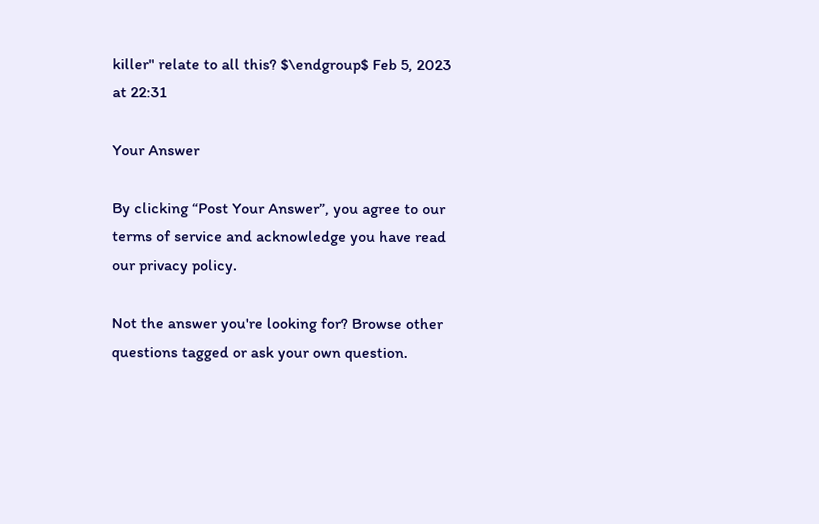killer" relate to all this? $\endgroup$ Feb 5, 2023 at 22:31

Your Answer

By clicking “Post Your Answer”, you agree to our terms of service and acknowledge you have read our privacy policy.

Not the answer you're looking for? Browse other questions tagged or ask your own question.